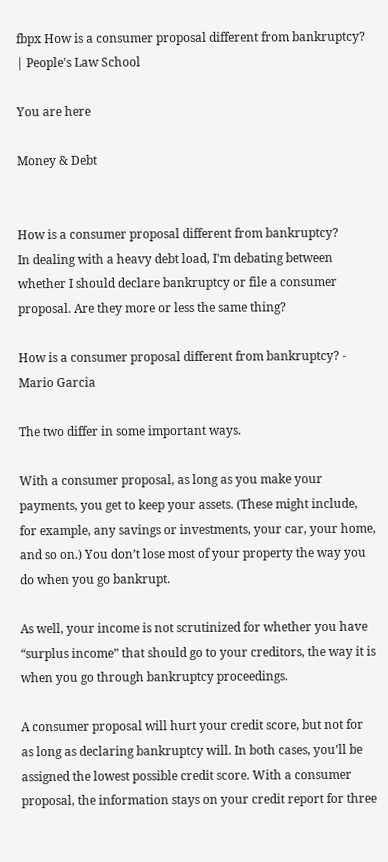fbpx How is a consumer proposal different from bankruptcy? | People's Law School

You are here

Money & Debt


How is a consumer proposal different from bankruptcy?
In dealing with a heavy debt load, I'm debating between whether I should declare bankruptcy or file a consumer proposal. Are they more or less the same thing?

How is a consumer proposal different from bankruptcy? - Mario Garcia

The two differ in some important ways.

With a consumer proposal, as long as you make your payments, you get to keep your assets. (These might include, for example, any savings or investments, your car, your home, and so on.) You don’t lose most of your property the way you do when you go bankrupt.

As well, your income is not scrutinized for whether you have “surplus income” that should go to your creditors, the way it is when you go through bankruptcy proceedings.

A consumer proposal will hurt your credit score, but not for as long as declaring bankruptcy will. In both cases, you’ll be assigned the lowest possible credit score. With a consumer proposal, the information stays on your credit report for three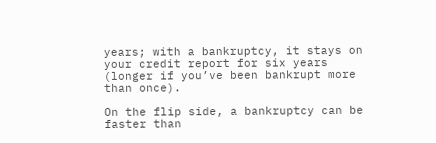years; with a bankruptcy, it stays on your credit report for six years (longer if you’ve been bankrupt more than once).

On the flip side, a bankruptcy can be faster than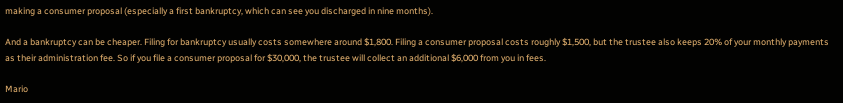making a consumer proposal (especially a first bankruptcy, which can see you discharged in nine months).

And a bankruptcy can be cheaper. Filing for bankruptcy usually costs somewhere around $1,800. Filing a consumer proposal costs roughly $1,500, but the trustee also keeps 20% of your monthly payments as their administration fee. So if you file a consumer proposal for $30,000, the trustee will collect an additional $6,000 from you in fees.

Mario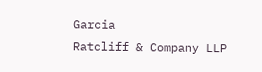Garcia
Ratcliff & Company LLP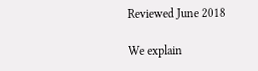Reviewed June 2018

We explain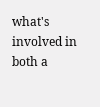what's involved in both a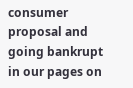consumer proposal and going bankrupt in our pages on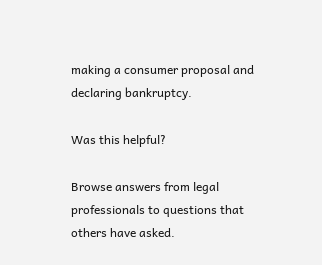making a consumer proposal and declaring bankruptcy.

Was this helpful?

Browse answers from legal professionals to questions that others have asked.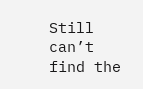Still can’t find the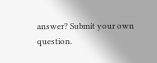answer? Submit your own question.